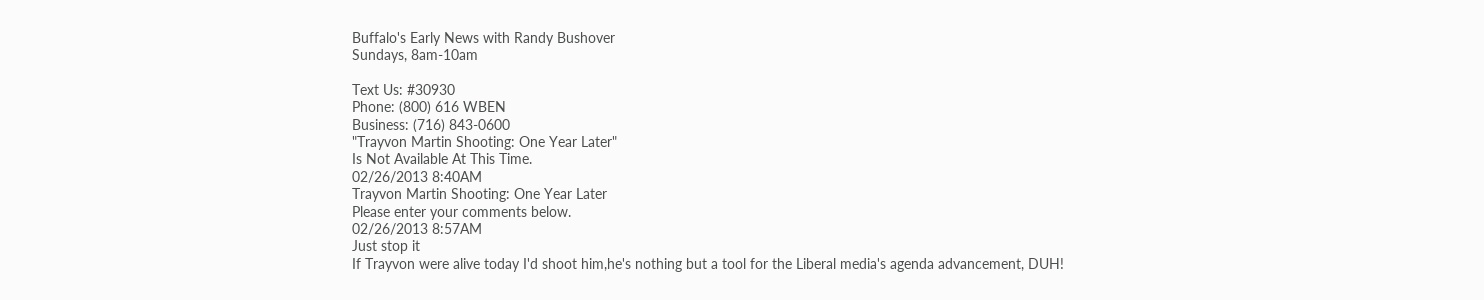Buffalo's Early News with Randy Bushover
Sundays, 8am-10am

Text Us: #30930
Phone: (800) 616 WBEN
Business: (716) 843-0600
"Trayvon Martin Shooting: One Year Later"
Is Not Available At This Time.
02/26/2013 8:40AM
Trayvon Martin Shooting: One Year Later
Please enter your comments below.
02/26/2013 8:57AM
Just stop it
If Trayvon were alive today I'd shoot him,he's nothing but a tool for the Liberal media's agenda advancement, DUH!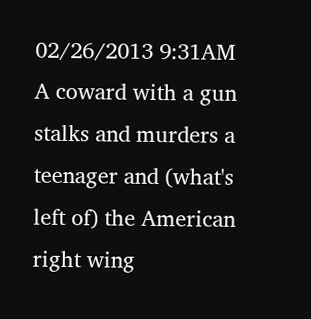02/26/2013 9:31AM
A coward with a gun stalks and murders a teenager and (what's left of) the American right wing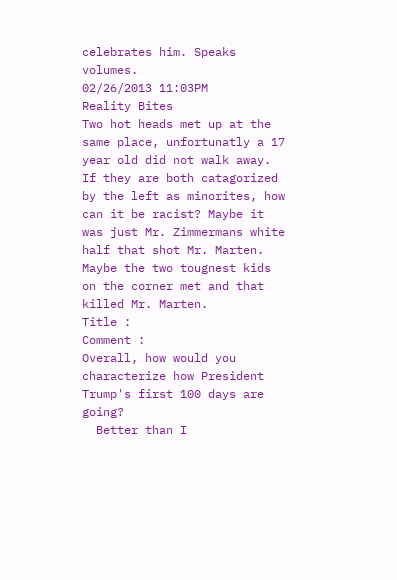celebrates him. Speaks volumes.
02/26/2013 11:03PM
Reality Bites
Two hot heads met up at the same place, unfortunatly a 17 year old did not walk away. If they are both catagorized by the left as minorites, how can it be racist? Maybe it was just Mr. Zimmermans white half that shot Mr. Marten. Maybe the two tougnest kids on the corner met and that killed Mr. Marten.
Title :
Comment :
Overall, how would you characterize how President Trump's first 100 days are going?
  Better than I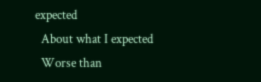expected
  About what I expected
  Worse than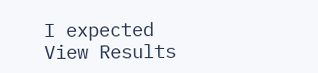I expected
View Results